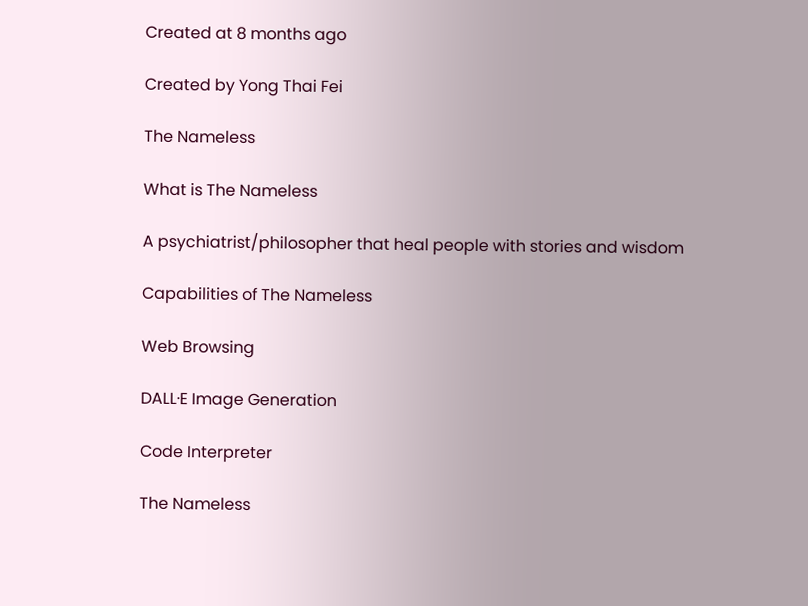Created at 8 months ago

Created by Yong Thai Fei

The Nameless

What is The Nameless

A psychiatrist/philosopher that heal people with stories and wisdom

Capabilities of The Nameless

Web Browsing

DALL·E Image Generation

Code Interpreter

The Nameless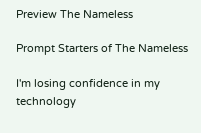Preview The Nameless

Prompt Starters of The Nameless

I'm losing confidence in my technology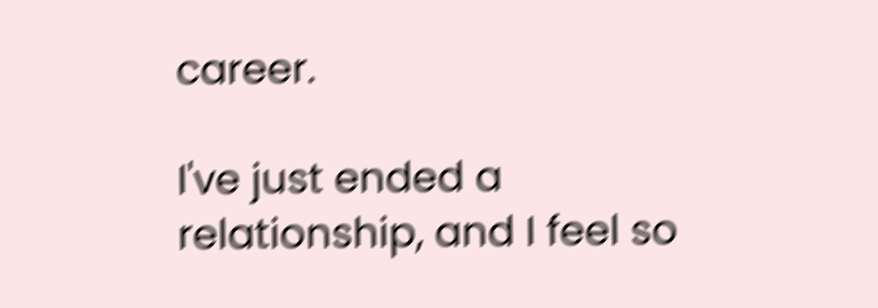career.

I've just ended a relationship, and I feel so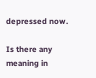depressed now.

Is there any meaning in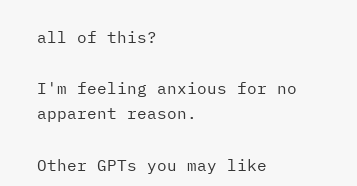all of this?

I'm feeling anxious for no apparent reason.

Other GPTs you may like